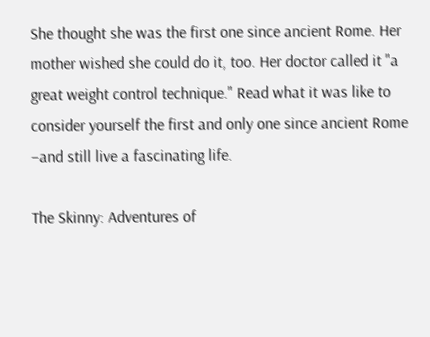She thought she was the first one since ancient Rome. Her mother wished she could do it, too. Her doctor called it "a great weight control technique." Read what it was like to consider yourself the first and only one since ancient Rome –and still live a fascinating life.

The Skinny: Adventures of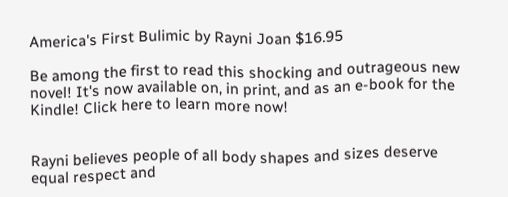America's First Bulimic by Rayni Joan $16.95

Be among the first to read this shocking and outrageous new novel! It's now available on, in print, and as an e-book for the Kindle! Click here to learn more now!


Rayni believes people of all body shapes and sizes deserve equal respect and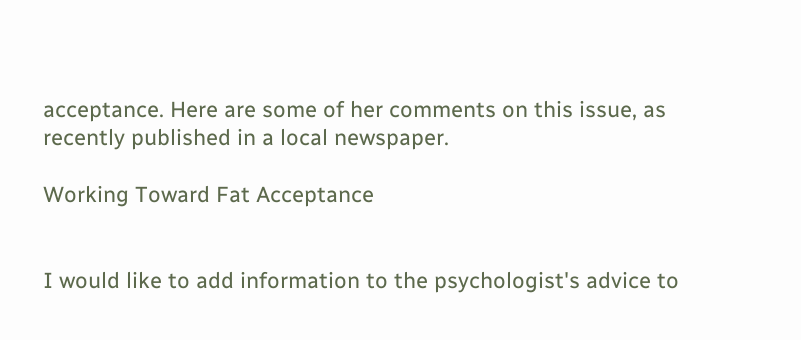acceptance. Here are some of her comments on this issue, as recently published in a local newspaper.

Working Toward Fat Acceptance


I would like to add information to the psychologist's advice to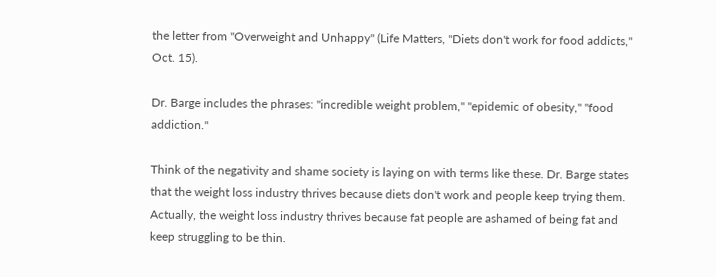the letter from "Overweight and Unhappy" (Life Matters, "Diets don't work for food addicts," Oct. 15).

Dr. Barge includes the phrases: "incredible weight problem," "epidemic of obesity," "food addiction."

Think of the negativity and shame society is laying on with terms like these. Dr. Barge states that the weight loss industry thrives because diets don't work and people keep trying them. Actually, the weight loss industry thrives because fat people are ashamed of being fat and keep struggling to be thin.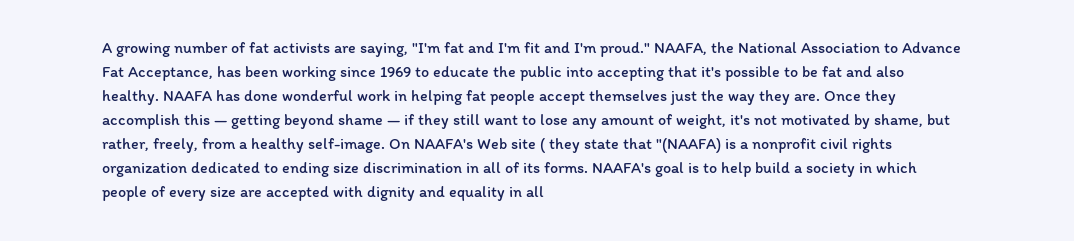A growing number of fat activists are saying, "I'm fat and I'm fit and I'm proud." NAAFA, the National Association to Advance Fat Acceptance, has been working since 1969 to educate the public into accepting that it's possible to be fat and also healthy. NAAFA has done wonderful work in helping fat people accept themselves just the way they are. Once they accomplish this — getting beyond shame — if they still want to lose any amount of weight, it's not motivated by shame, but rather, freely, from a healthy self-image. On NAAFA's Web site ( they state that "(NAAFA) is a nonprofit civil rights organization dedicated to ending size discrimination in all of its forms. NAAFA's goal is to help build a society in which people of every size are accepted with dignity and equality in all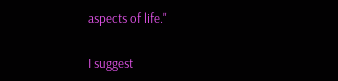aspects of life."

I suggest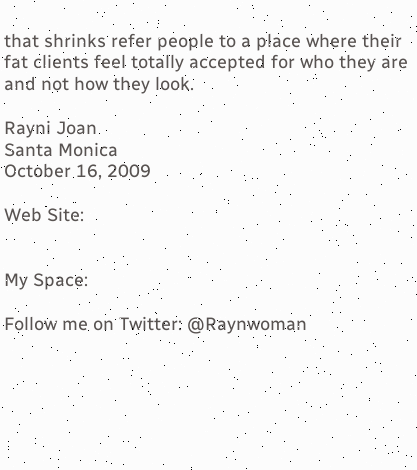that shrinks refer people to a place where their fat clients feel totally accepted for who they are and not how they look.

Rayni Joan
Santa Monica
October 16, 2009

Web Site:


My Space:

Follow me on Twitter: @Raynwoman